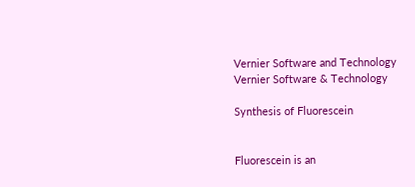Vernier Software and Technology
Vernier Software & Technology

Synthesis of Fluorescein


Fluorescein is an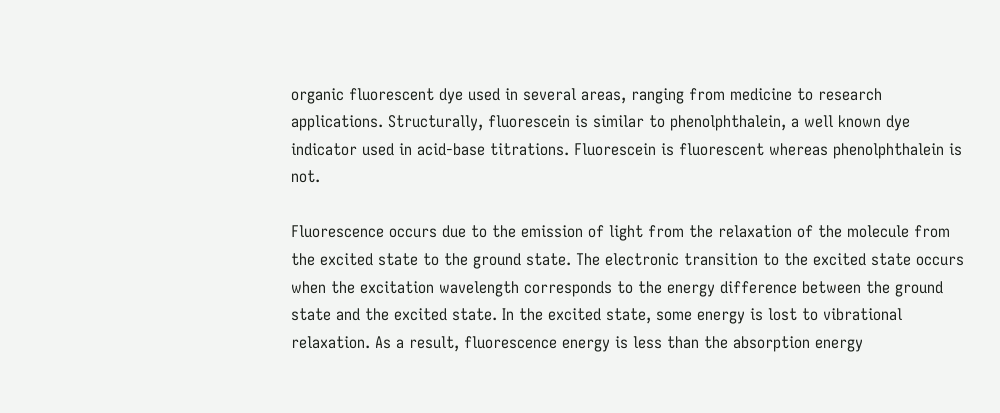organic fluorescent dye used in several areas, ranging from medicine to research applications. Structurally, fluorescein is similar to phenolphthalein, a well known dye indicator used in acid-base titrations. Fluorescein is fluorescent whereas phenolphthalein is not.

Fluorescence occurs due to the emission of light from the relaxation of the molecule from the excited state to the ground state. The electronic transition to the excited state occurs when the excitation wavelength corresponds to the energy difference between the ground state and the excited state. In the excited state, some energy is lost to vibrational relaxation. As a result, fluorescence energy is less than the absorption energy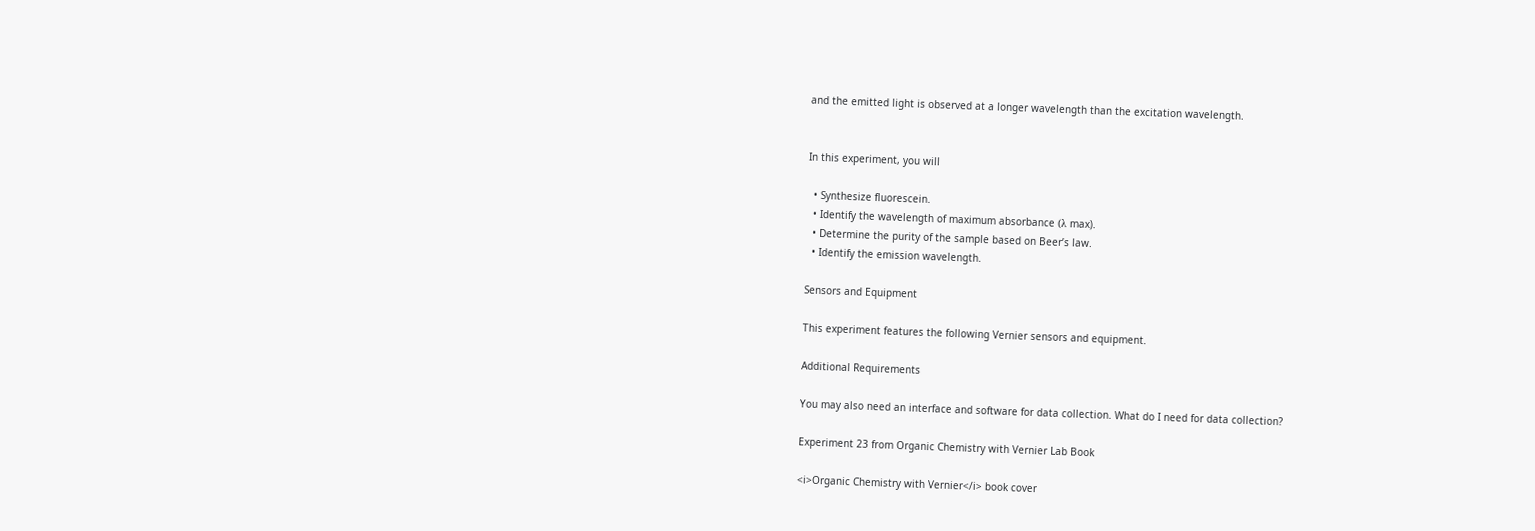and the emitted light is observed at a longer wavelength than the excitation wavelength.


In this experiment, you will

  • Synthesize fluorescein.
  • Identify the wavelength of maximum absorbance (λ max).
  • Determine the purity of the sample based on Beer’s law.
  • Identify the emission wavelength.

Sensors and Equipment

This experiment features the following Vernier sensors and equipment.

Additional Requirements

You may also need an interface and software for data collection. What do I need for data collection?

Experiment 23 from Organic Chemistry with Vernier Lab Book

<i>Organic Chemistry with Vernier</i> book cover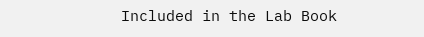Included in the Lab Book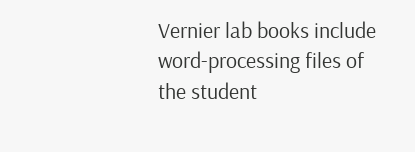Vernier lab books include word-processing files of the student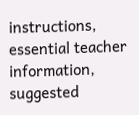instructions, essential teacher information, suggested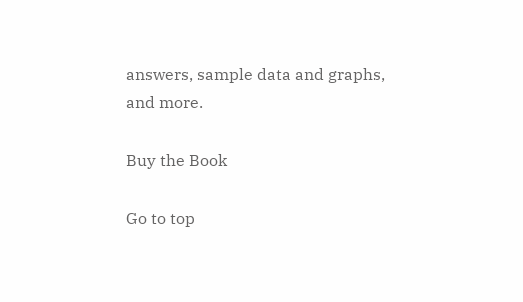answers, sample data and graphs, and more.

Buy the Book

Go to top